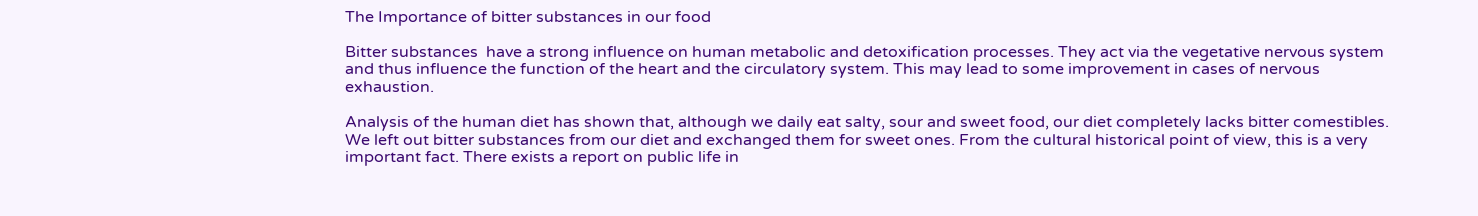The Importance of bitter substances in our food

Bitter substances  have a strong influence on human metabolic and detoxification processes. They act via the vegetative nervous system and thus influence the function of the heart and the circulatory system. This may lead to some improvement in cases of nervous exhaustion.

Analysis of the human diet has shown that, although we daily eat salty, sour and sweet food, our diet completely lacks bitter comestibles. We left out bitter substances from our diet and exchanged them for sweet ones. From the cultural historical point of view, this is a very important fact. There exists a report on public life in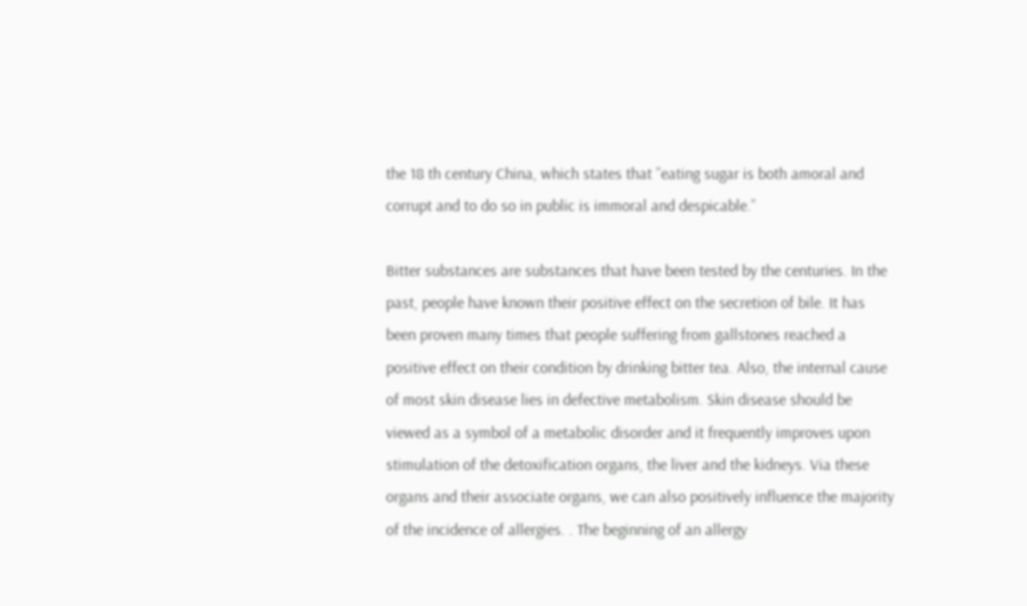the 18 th century China, which states that ”eating sugar is both amoral and corrupt and to do so in public is immoral and despicable.”

Bitter substances are substances that have been tested by the centuries. In the past, people have known their positive effect on the secretion of bile. It has been proven many times that people suffering from gallstones reached a positive effect on their condition by drinking bitter tea. Also, the internal cause of most skin disease lies in defective metabolism. Skin disease should be viewed as a symbol of a metabolic disorder and it frequently improves upon stimulation of the detoxification organs, the liver and the kidneys. Via these organs and their associate organs, we can also positively influence the majority of the incidence of allergies. . The beginning of an allergy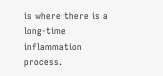is where there is a long-time inflammation process.